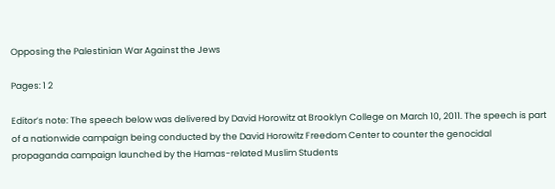Opposing the Palestinian War Against the Jews

Pages: 1 2

Editor’s note: The speech below was delivered by David Horowitz at Brooklyn College on March 10, 2011. The speech is part of a nationwide campaign being conducted by the David Horowitz Freedom Center to counter the genocidal propaganda campaign launched by the Hamas-related Muslim Students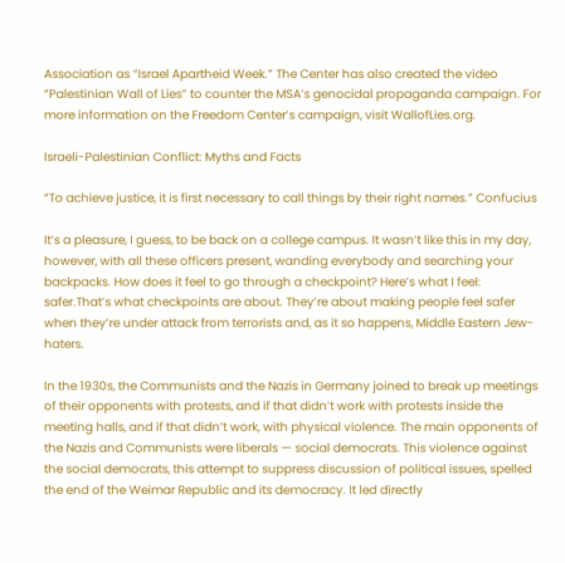Association as “Israel Apartheid Week.” The Center has also created the video “Palestinian Wall of Lies” to counter the MSA’s genocidal propaganda campaign. For more information on the Freedom Center’s campaign, visit WallofLies.org.

Israeli-Palestinian Conflict: Myths and Facts

“To achieve justice, it is first necessary to call things by their right names.” Confucius

It’s a pleasure, I guess, to be back on a college campus. It wasn’t like this in my day, however, with all these officers present, wanding everybody and searching your backpacks. How does it feel to go through a checkpoint? Here’s what I feel: safer.That’s what checkpoints are about. They’re about making people feel safer when they’re under attack from terrorists and, as it so happens, Middle Eastern Jew-haters.

In the 1930s, the Communists and the Nazis in Germany joined to break up meetings of their opponents with protests, and if that didn’t work with protests inside the meeting halls, and if that didn’t work, with physical violence. The main opponents of the Nazis and Communists were liberals — social democrats. This violence against the social democrats, this attempt to suppress discussion of political issues, spelled the end of the Weimar Republic and its democracy. It led directly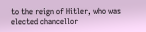to the reign of Hitler, who was elected chancellor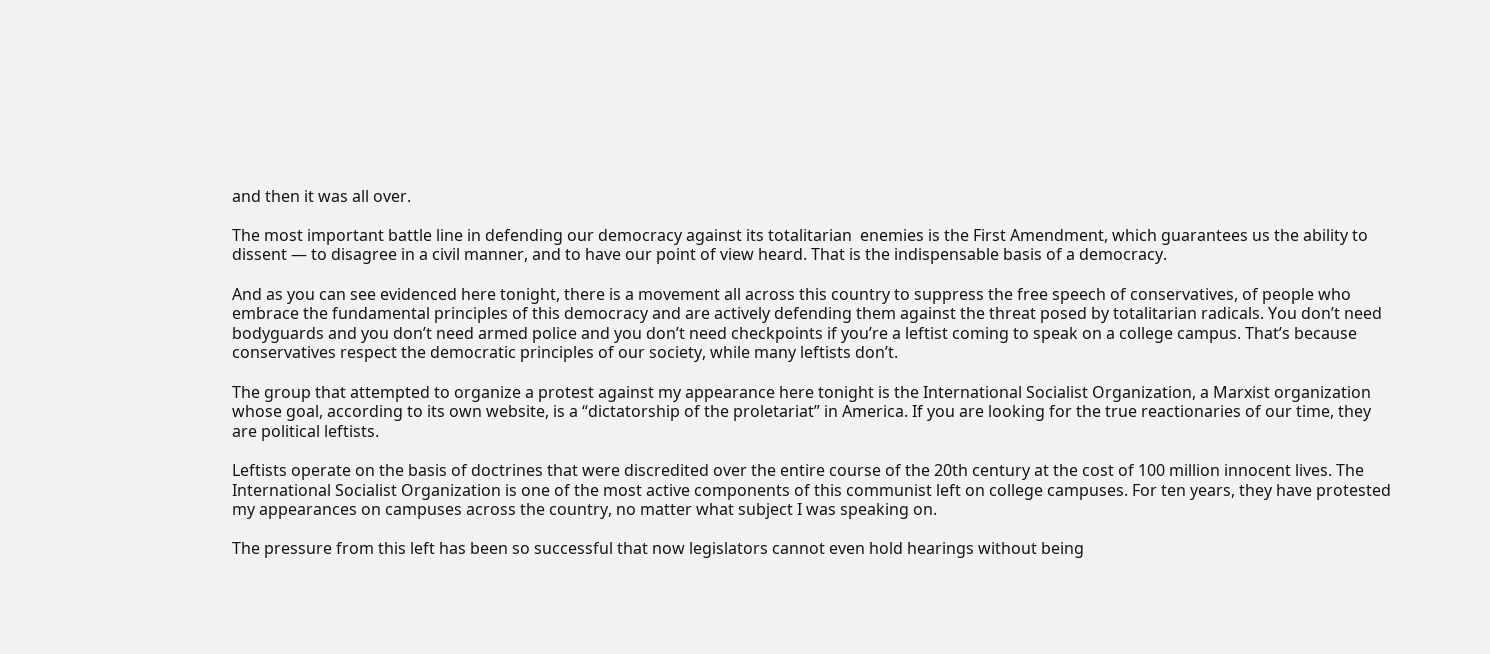and then it was all over.

The most important battle line in defending our democracy against its totalitarian  enemies is the First Amendment, which guarantees us the ability to dissent — to disagree in a civil manner, and to have our point of view heard. That is the indispensable basis of a democracy.

And as you can see evidenced here tonight, there is a movement all across this country to suppress the free speech of conservatives, of people who embrace the fundamental principles of this democracy and are actively defending them against the threat posed by totalitarian radicals. You don’t need bodyguards and you don’t need armed police and you don’t need checkpoints if you’re a leftist coming to speak on a college campus. That’s because conservatives respect the democratic principles of our society, while many leftists don’t.

The group that attempted to organize a protest against my appearance here tonight is the International Socialist Organization, a Marxist organization whose goal, according to its own website, is a “dictatorship of the proletariat” in America. If you are looking for the true reactionaries of our time, they are political leftists.

Leftists operate on the basis of doctrines that were discredited over the entire course of the 20th century at the cost of 100 million innocent lives. The International Socialist Organization is one of the most active components of this communist left on college campuses. For ten years, they have protested my appearances on campuses across the country, no matter what subject I was speaking on.

The pressure from this left has been so successful that now legislators cannot even hold hearings without being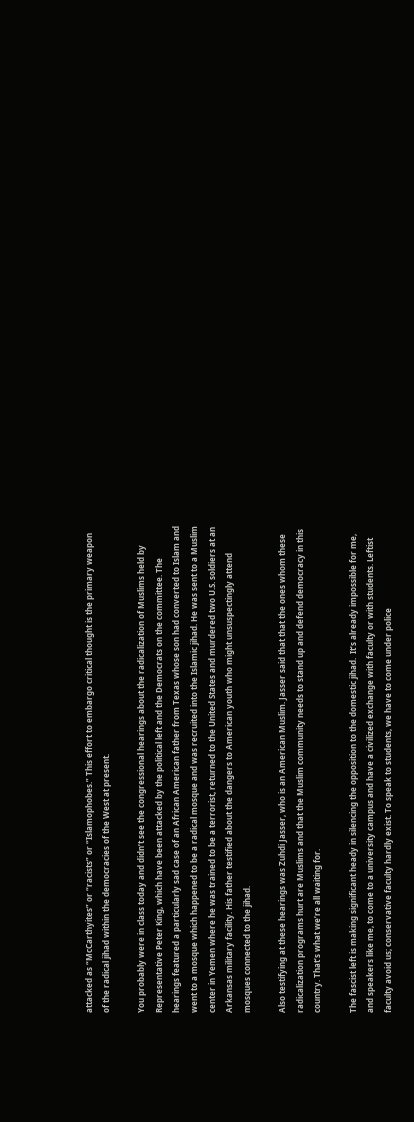attacked as “McCarthyites” or “racists” or “Islamophobes.” This effort to embargo critical thought is the primary weapon of the radical jihad within the democracies of the West at present.

You probably were in class today and didn’t see the congressional hearings about the radicalization of Muslims held by Representative Peter King, which have been attacked by the political left and the Democrats on the committee. The hearings featured a particularly sad case of an African American father from Texas whose son had converted to Islam and went to a mosque which happened to be a radical mosque and was recruited into the Islamic jihad. He was sent to a Muslim center in Yemen where he was trained to be a terrorist, returned to the United States and murdered two U.S. soldiers at an Arkansas military facility. His father testified about the dangers to American youth who might unsuspectingly attend mosques connected to the jihad.

Also testifying at these hearings was Zuhdi Jasser, who is an American Muslim. Jasser said that that the ones whom these radicalization programs hurt are Muslims and that the Muslim community needs to stand up and defend democracy in this country. That’s what we’re all waiting for.

The fascist left is making significant heady in silencing the opposition to the domestic jihad.  It’s already impossible for me, and speakers like me, to come to a university campus and have a civilized exchange with faculty or with students. Leftist faculty avoid us; conservative faculty hardly exist. To speak to students, we have to come under police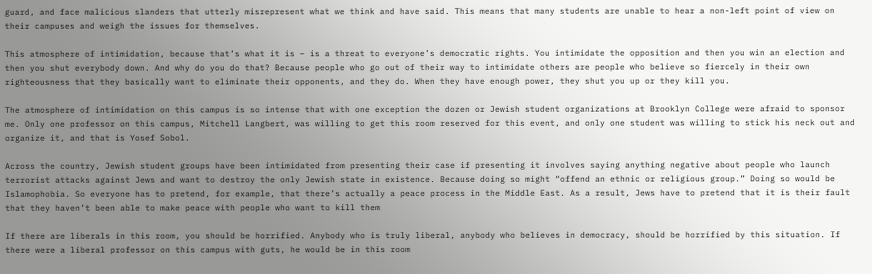guard, and face malicious slanders that utterly misrepresent what we think and have said. This means that many students are unable to hear a non-left point of view on their campuses and weigh the issues for themselves.

This atmosphere of intimidation, because that’s what it is – is a threat to everyone’s democratic rights. You intimidate the opposition and then you win an election and then you shut everybody down. And why do you do that? Because people who go out of their way to intimidate others are people who believe so fiercely in their own righteousness that they basically want to eliminate their opponents, and they do. When they have enough power, they shut you up or they kill you.

The atmosphere of intimidation on this campus is so intense that with one exception the dozen or Jewish student organizations at Brooklyn College were afraid to sponsor me. Only one professor on this campus, Mitchell Langbert, was willing to get this room reserved for this event, and only one student was willing to stick his neck out and organize it, and that is Yosef Sobol.

Across the country, Jewish student groups have been intimidated from presenting their case if presenting it involves saying anything negative about people who launch terrorist attacks against Jews and want to destroy the only Jewish state in existence. Because doing so might “offend an ethnic or religious group.” Doing so would be Islamophobia. So everyone has to pretend, for example, that there’s actually a peace process in the Middle East. As a result, Jews have to pretend that it is their fault that they haven’t been able to make peace with people who want to kill them

If there are liberals in this room, you should be horrified. Anybody who is truly liberal, anybody who believes in democracy, should be horrified by this situation. If there were a liberal professor on this campus with guts, he would be in this room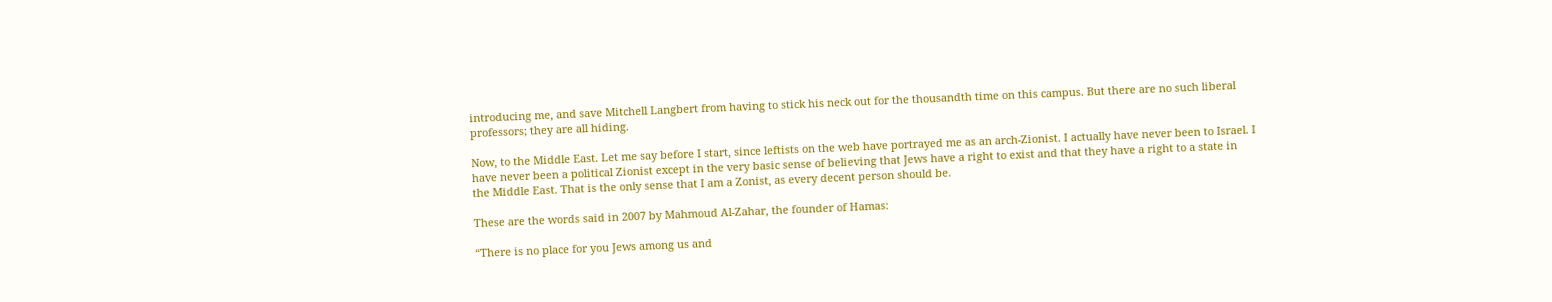introducing me, and save Mitchell Langbert from having to stick his neck out for the thousandth time on this campus. But there are no such liberal professors; they are all hiding.

Now, to the Middle East. Let me say before I start, since leftists on the web have portrayed me as an arch-Zionist. I actually have never been to Israel. I have never been a political Zionist except in the very basic sense of believing that Jews have a right to exist and that they have a right to a state in the Middle East. That is the only sense that I am a Zonist, as every decent person should be.

These are the words said in 2007 by Mahmoud Al-Zahar, the founder of Hamas:

“There is no place for you Jews among us and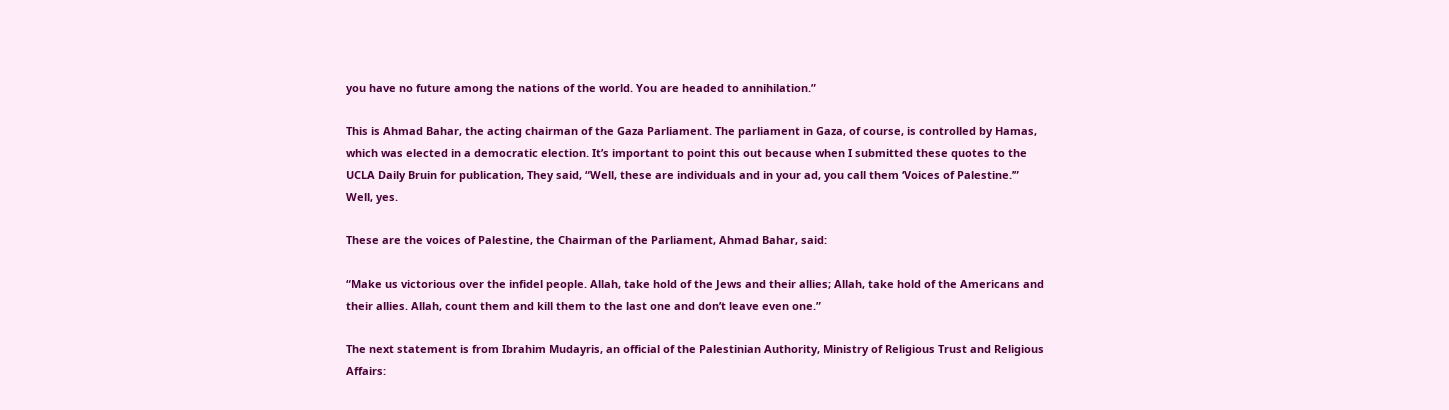you have no future among the nations of the world. You are headed to annihilation.”

This is Ahmad Bahar, the acting chairman of the Gaza Parliament. The parliament in Gaza, of course, is controlled by Hamas, which was elected in a democratic election. It’s important to point this out because when I submitted these quotes to the UCLA Daily Bruin for publication, They said, “Well, these are individuals and in your ad, you call them ‘Voices of Palestine.’” Well, yes.

These are the voices of Palestine, the Chairman of the Parliament, Ahmad Bahar, said:

“Make us victorious over the infidel people. Allah, take hold of the Jews and their allies; Allah, take hold of the Americans and their allies. Allah, count them and kill them to the last one and don’t leave even one.”

The next statement is from Ibrahim Mudayris, an official of the Palestinian Authority, Ministry of Religious Trust and Religious Affairs: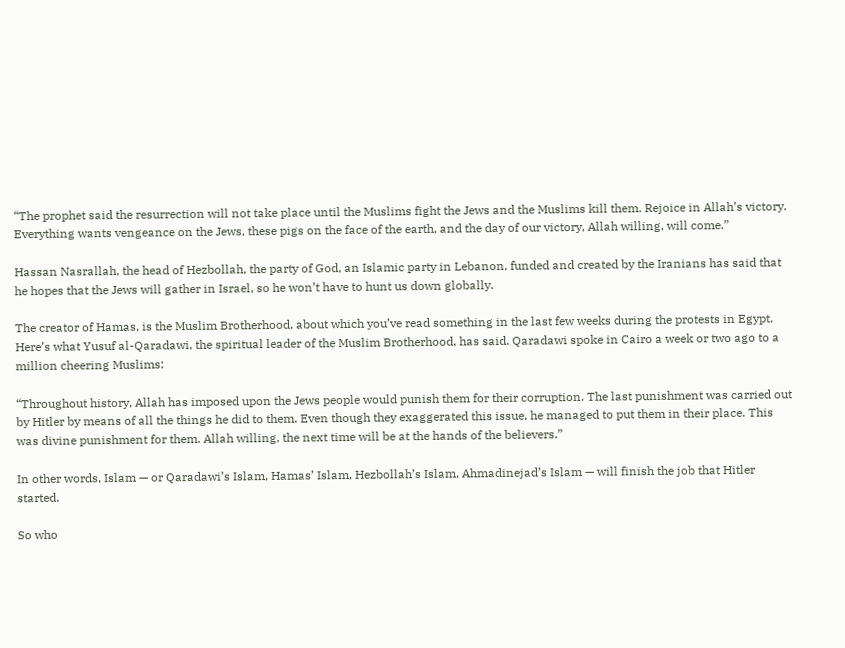“The prophet said the resurrection will not take place until the Muslims fight the Jews and the Muslims kill them. Rejoice in Allah’s victory. Everything wants vengeance on the Jews, these pigs on the face of the earth, and the day of our victory, Allah willing, will come.”

Hassan Nasrallah, the head of Hezbollah, the party of God, an Islamic party in Lebanon, funded and created by the Iranians has said that he hopes that the Jews will gather in Israel, so he won’t have to hunt us down globally.

The creator of Hamas, is the Muslim Brotherhood, about which you’ve read something in the last few weeks during the protests in Egypt. Here’s what Yusuf al-Qaradawi, the spiritual leader of the Muslim Brotherhood, has said. Qaradawi spoke in Cairo a week or two ago to a million cheering Muslims:

“Throughout history, Allah has imposed upon the Jews people would punish them for their corruption. The last punishment was carried out by Hitler by means of all the things he did to them. Even though they exaggerated this issue, he managed to put them in their place. This was divine punishment for them. Allah willing, the next time will be at the hands of the believers.”

In other words, Islam — or Qaradawi’s Islam, Hamas’ Islam, Hezbollah’s Islam, Ahmadinejad’s Islam — will finish the job that Hitler started.

So who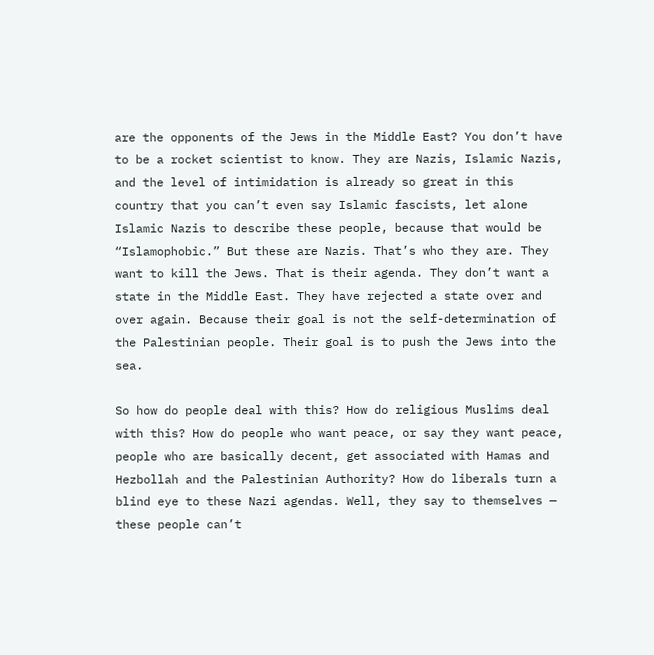are the opponents of the Jews in the Middle East? You don’t have to be a rocket scientist to know. They are Nazis, Islamic Nazis, and the level of intimidation is already so great in this country that you can’t even say Islamic fascists, let alone Islamic Nazis to describe these people, because that would be “Islamophobic.” But these are Nazis. That’s who they are. They want to kill the Jews. That is their agenda. They don’t want a state in the Middle East. They have rejected a state over and over again. Because their goal is not the self-determination of the Palestinian people. Their goal is to push the Jews into the sea.

So how do people deal with this? How do religious Muslims deal with this? How do people who want peace, or say they want peace, people who are basically decent, get associated with Hamas and Hezbollah and the Palestinian Authority? How do liberals turn a blind eye to these Nazi agendas. Well, they say to themselves — these people can’t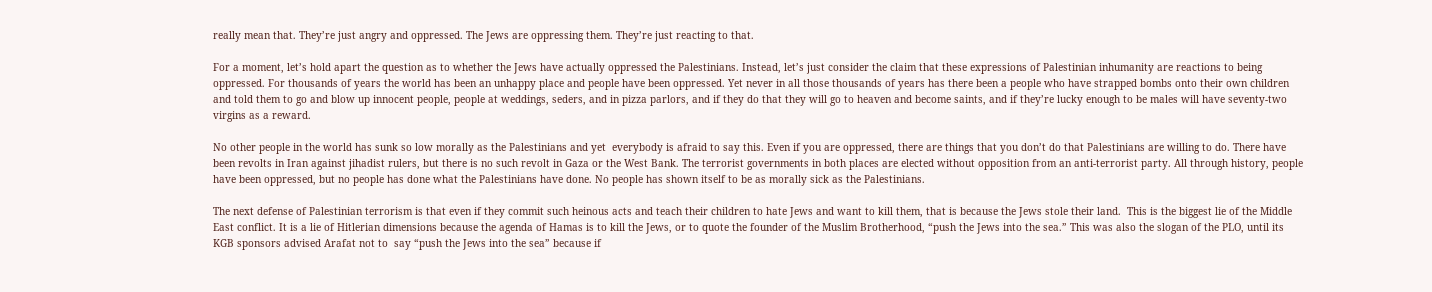really mean that. They’re just angry and oppressed. The Jews are oppressing them. They’re just reacting to that.

For a moment, let’s hold apart the question as to whether the Jews have actually oppressed the Palestinians. Instead, let’s just consider the claim that these expressions of Palestinian inhumanity are reactions to being oppressed. For thousands of years the world has been an unhappy place and people have been oppressed. Yet never in all those thousands of years has there been a people who have strapped bombs onto their own children and told them to go and blow up innocent people, people at weddings, seders, and in pizza parlors, and if they do that they will go to heaven and become saints, and if they’re lucky enough to be males will have seventy-two virgins as a reward.

No other people in the world has sunk so low morally as the Palestinians and yet  everybody is afraid to say this. Even if you are oppressed, there are things that you don’t do that Palestinians are willing to do. There have been revolts in Iran against jihadist rulers, but there is no such revolt in Gaza or the West Bank. The terrorist governments in both places are elected without opposition from an anti-terrorist party. All through history, people have been oppressed, but no people has done what the Palestinians have done. No people has shown itself to be as morally sick as the Palestinians.

The next defense of Palestinian terrorism is that even if they commit such heinous acts and teach their children to hate Jews and want to kill them, that is because the Jews stole their land.  This is the biggest lie of the Middle East conflict. It is a lie of Hitlerian dimensions because the agenda of Hamas is to kill the Jews, or to quote the founder of the Muslim Brotherhood, “push the Jews into the sea.” This was also the slogan of the PLO, until its KGB sponsors advised Arafat not to  say “push the Jews into the sea” because if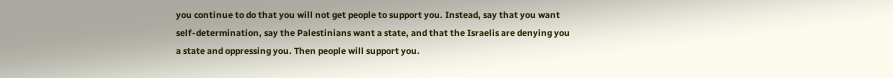you continue to do that you will not get people to support you. Instead, say that you want self-determination, say the Palestinians want a state, and that the Israelis are denying you a state and oppressing you. Then people will support you.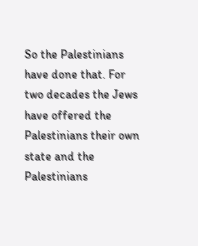So the Palestinians have done that. For two decades the Jews have offered the Palestinians their own state and the Palestinians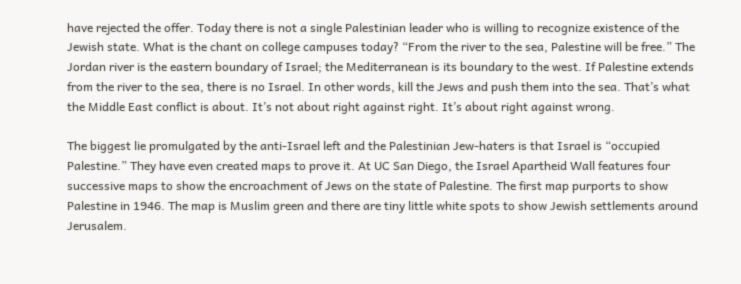have rejected the offer. Today there is not a single Palestinian leader who is willing to recognize existence of the Jewish state. What is the chant on college campuses today? “From the river to the sea, Palestine will be free.” The Jordan river is the eastern boundary of Israel; the Mediterranean is its boundary to the west. If Palestine extends from the river to the sea, there is no Israel. In other words, kill the Jews and push them into the sea. That’s what the Middle East conflict is about. It’s not about right against right. It’s about right against wrong.

The biggest lie promulgated by the anti-Israel left and the Palestinian Jew-haters is that Israel is “occupied Palestine.” They have even created maps to prove it. At UC San Diego, the Israel Apartheid Wall features four successive maps to show the encroachment of Jews on the state of Palestine. The first map purports to show Palestine in 1946. The map is Muslim green and there are tiny little white spots to show Jewish settlements around Jerusalem.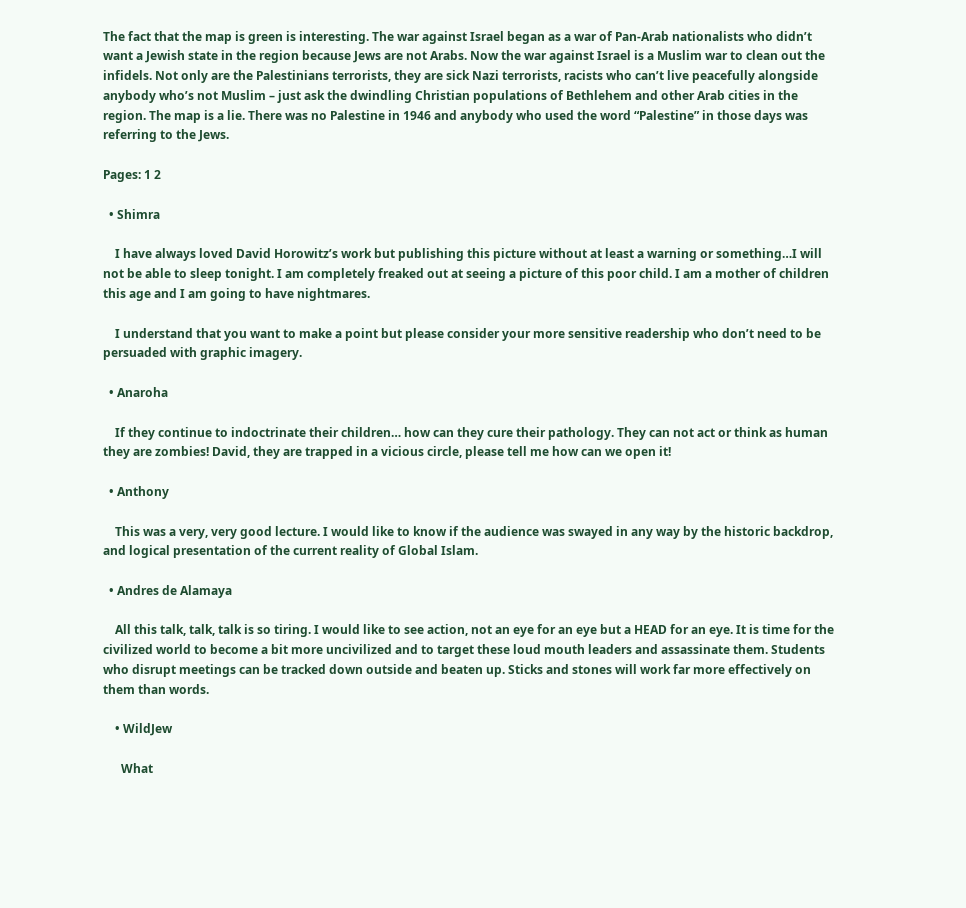The fact that the map is green is interesting. The war against Israel began as a war of Pan-Arab nationalists who didn’t want a Jewish state in the region because Jews are not Arabs. Now the war against Israel is a Muslim war to clean out the infidels. Not only are the Palestinians terrorists, they are sick Nazi terrorists, racists who can’t live peacefully alongside anybody who’s not Muslim – just ask the dwindling Christian populations of Bethlehem and other Arab cities in the region. The map is a lie. There was no Palestine in 1946 and anybody who used the word “Palestine” in those days was referring to the Jews.

Pages: 1 2

  • Shimra

    I have always loved David Horowitz’s work but publishing this picture without at least a warning or something…I will not be able to sleep tonight. I am completely freaked out at seeing a picture of this poor child. I am a mother of children this age and I am going to have nightmares.

    I understand that you want to make a point but please consider your more sensitive readership who don’t need to be persuaded with graphic imagery.

  • Anaroha

    If they continue to indoctrinate their children… how can they cure their pathology. They can not act or think as human they are zombies! David, they are trapped in a vicious circle, please tell me how can we open it!

  • Anthony

    This was a very, very good lecture. I would like to know if the audience was swayed in any way by the historic backdrop, and logical presentation of the current reality of Global Islam.

  • Andres de Alamaya

    All this talk, talk, talk is so tiring. I would like to see action, not an eye for an eye but a HEAD for an eye. It is time for the civilized world to become a bit more uncivilized and to target these loud mouth leaders and assassinate them. Students who disrupt meetings can be tracked down outside and beaten up. Sticks and stones will work far more effectively on them than words.

    • WildJew

      What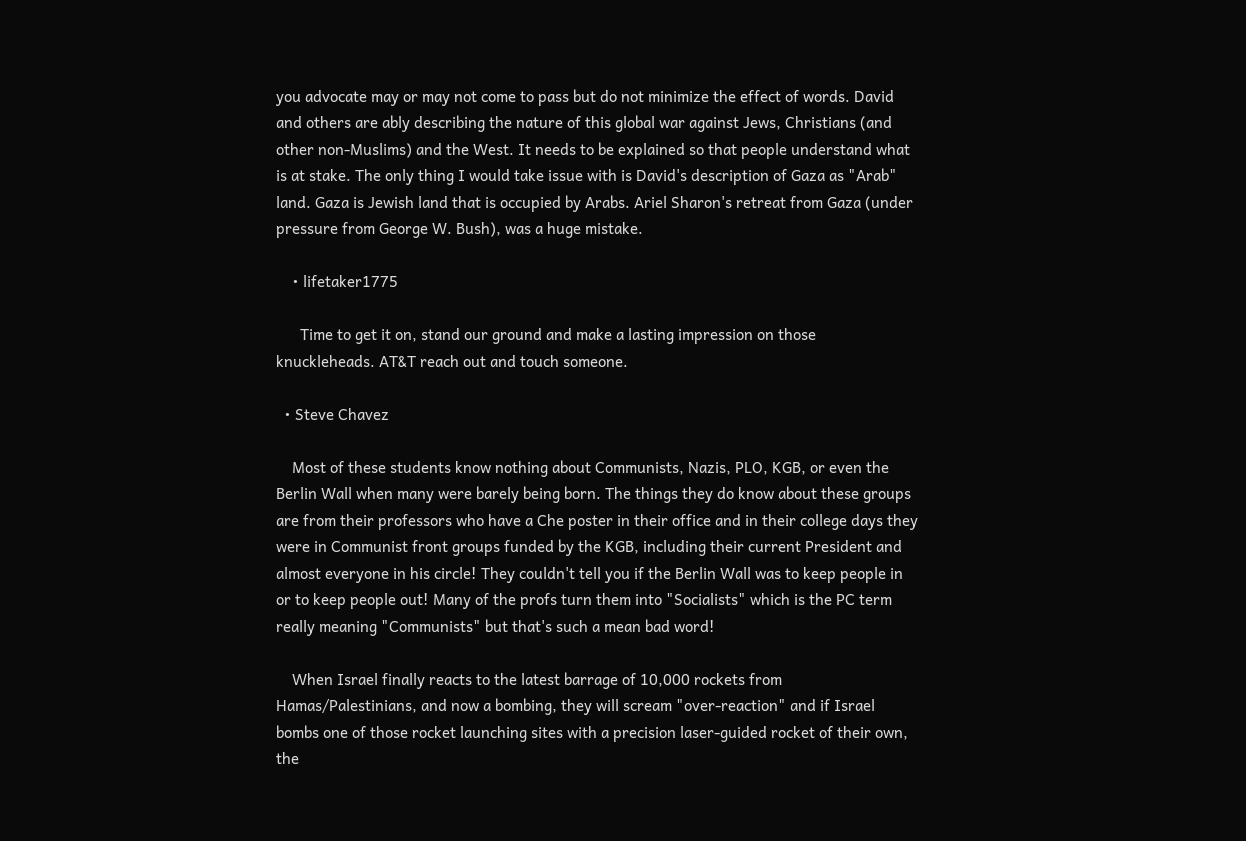you advocate may or may not come to pass but do not minimize the effect of words. David and others are ably describing the nature of this global war against Jews, Christians (and other non-Muslims) and the West. It needs to be explained so that people understand what is at stake. The only thing I would take issue with is David's description of Gaza as "Arab" land. Gaza is Jewish land that is occupied by Arabs. Ariel Sharon's retreat from Gaza (under pressure from George W. Bush), was a huge mistake.

    • lifetaker1775

      Time to get it on, stand our ground and make a lasting impression on those knuckleheads. AT&T reach out and touch someone.

  • Steve Chavez

    Most of these students know nothing about Communists, Nazis, PLO, KGB, or even the Berlin Wall when many were barely being born. The things they do know about these groups are from their professors who have a Che poster in their office and in their college days they were in Communist front groups funded by the KGB, including their current President and almost everyone in his circle! They couldn't tell you if the Berlin Wall was to keep people in or to keep people out! Many of the profs turn them into "Socialists" which is the PC term really meaning "Communists" but that's such a mean bad word!

    When Israel finally reacts to the latest barrage of 10,000 rockets from Hamas/Palestinians, and now a bombing, they will scream "over-reaction" and if Israel bombs one of those rocket launching sites with a precision laser-guided rocket of their own, the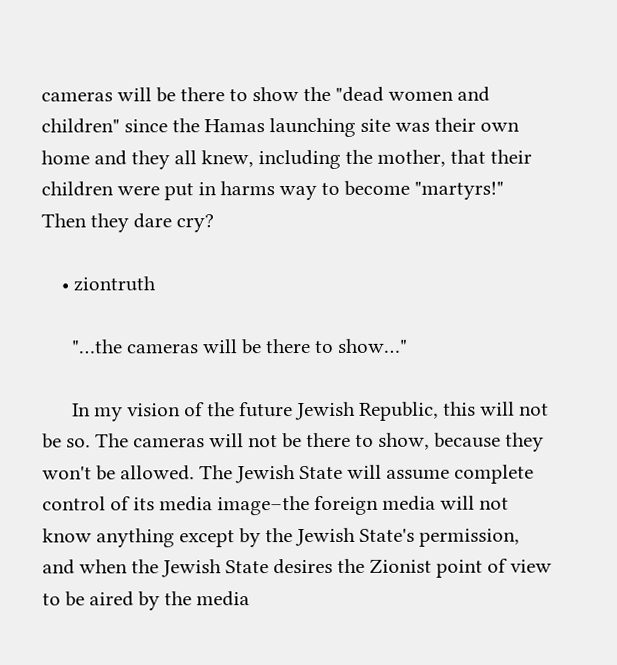cameras will be there to show the "dead women and children" since the Hamas launching site was their own home and they all knew, including the mother, that their children were put in harms way to become "martyrs!" Then they dare cry?

    • ziontruth

      "…the cameras will be there to show…"

      In my vision of the future Jewish Republic, this will not be so. The cameras will not be there to show, because they won't be allowed. The Jewish State will assume complete control of its media image–the foreign media will not know anything except by the Jewish State's permission, and when the Jewish State desires the Zionist point of view to be aired by the media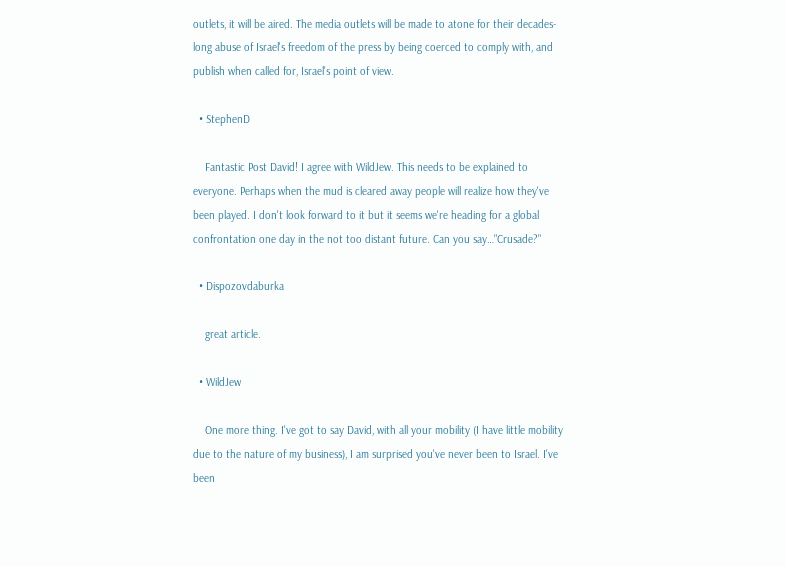outlets, it will be aired. The media outlets will be made to atone for their decades-long abuse of Israel's freedom of the press by being coerced to comply with, and publish when called for, Israel's point of view.

  • StephenD

    Fantastic Post David! I agree with WildJew. This needs to be explained to everyone. Perhaps when the mud is cleared away people will realize how they've been played. I don't look forward to it but it seems we're heading for a global confrontation one day in the not too distant future. Can you say…"Crusade?"

  • Dispozovdaburka

    great article.

  • WildJew

    One more thing. I've got to say David, with all your mobility (I have little mobility due to the nature of my business), I am surprised you've never been to Israel. I've been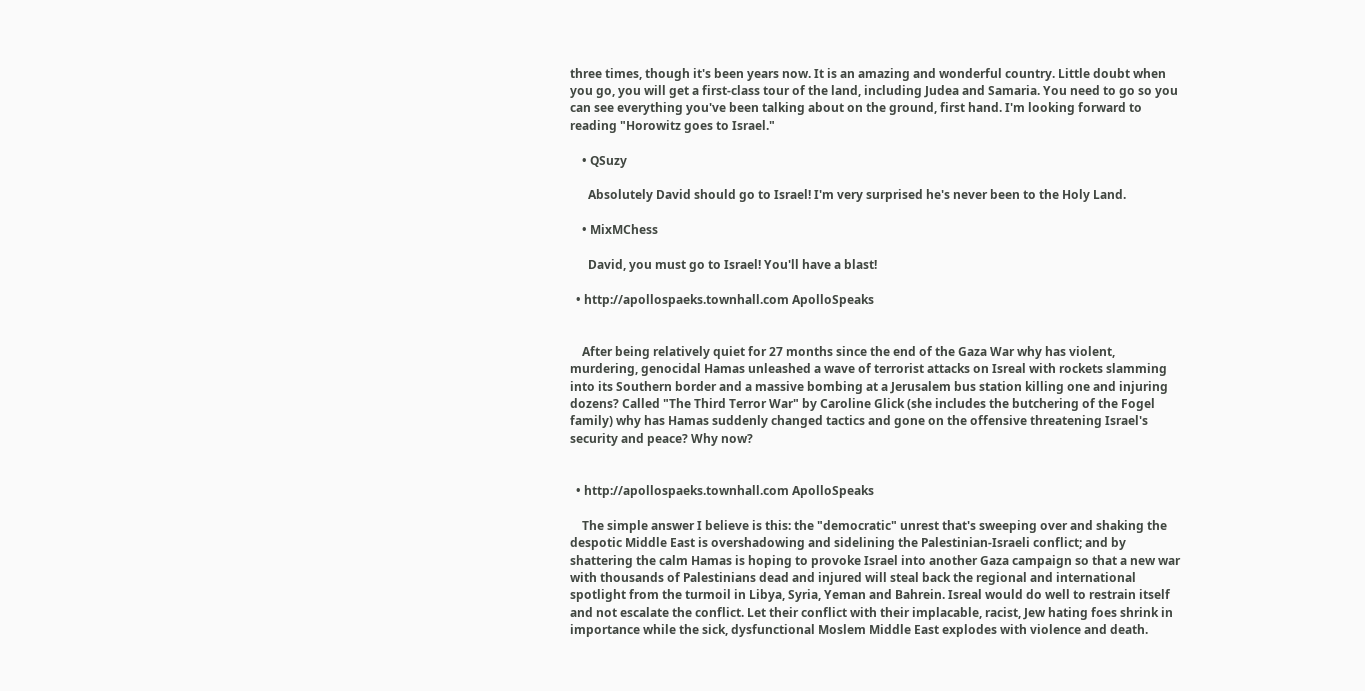three times, though it's been years now. It is an amazing and wonderful country. Little doubt when you go, you will get a first-class tour of the land, including Judea and Samaria. You need to go so you can see everything you've been talking about on the ground, first hand. I'm looking forward to reading "Horowitz goes to Israel."

    • QSuzy

      Absolutely David should go to Israel! I'm very surprised he's never been to the Holy Land.

    • MixMChess

      David, you must go to Israel! You'll have a blast!

  • http://apollospaeks.townhall.com ApolloSpeaks


    After being relatively quiet for 27 months since the end of the Gaza War why has violent, murdering, genocidal Hamas unleashed a wave of terrorist attacks on Isreal with rockets slamming into its Southern border and a massive bombing at a Jerusalem bus station killing one and injuring dozens? Called "The Third Terror War" by Caroline Glick (she includes the butchering of the Fogel family) why has Hamas suddenly changed tactics and gone on the offensive threatening Israel's security and peace? Why now?


  • http://apollospaeks.townhall.com ApolloSpeaks

    The simple answer I believe is this: the "democratic" unrest that's sweeping over and shaking the despotic Middle East is overshadowing and sidelining the Palestinian-Israeli conflict; and by shattering the calm Hamas is hoping to provoke Israel into another Gaza campaign so that a new war with thousands of Palestinians dead and injured will steal back the regional and international spotlight from the turmoil in Libya, Syria, Yeman and Bahrein. Isreal would do well to restrain itself and not escalate the conflict. Let their conflict with their implacable, racist, Jew hating foes shrink in importance while the sick, dysfunctional Moslem Middle East explodes with violence and death.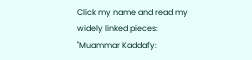Click my name and read my widely linked pieces: "Muammar Kaddafy: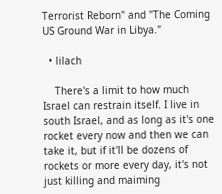Terrorist Reborn" and "The Coming US Ground War in Libya."

  • lilach

    There's a limit to how much Israel can restrain itself. I live in south Israel, and as long as it's one rocket every now and then we can take it, but if it'll be dozens of rockets or more every day, it's not just killing and maiming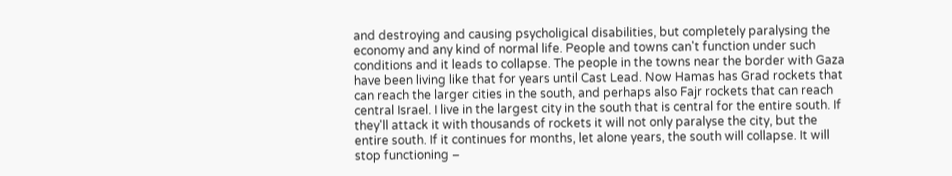and destroying and causing psycholigical disabilities, but completely paralysing the economy and any kind of normal life. People and towns can't function under such conditions and it leads to collapse. The people in the towns near the border with Gaza have been living like that for years until Cast Lead. Now Hamas has Grad rockets that can reach the larger cities in the south, and perhaps also Fajr rockets that can reach central Israel. I live in the largest city in the south that is central for the entire south. If they'll attack it with thousands of rockets it will not only paralyse the city, but the entire south. If it continues for months, let alone years, the south will collapse. It will stop functioning –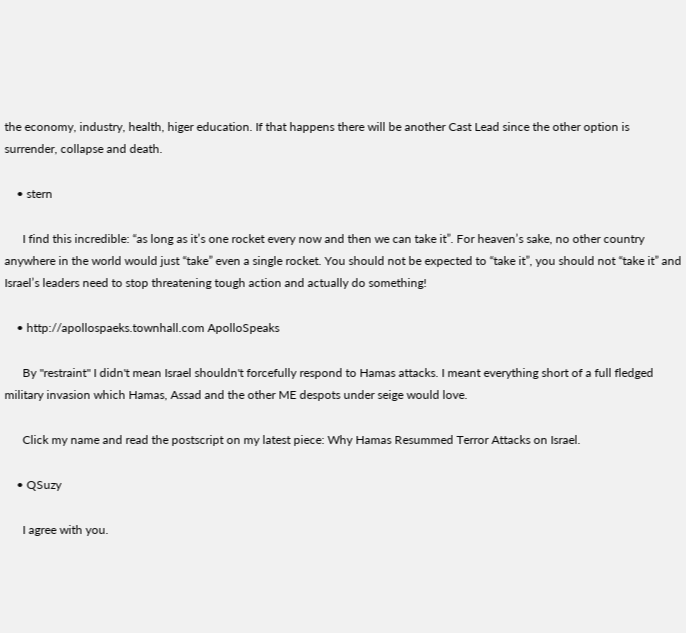the economy, industry, health, higer education. If that happens there will be another Cast Lead since the other option is surrender, collapse and death.

    • stern

      I find this incredible: “as long as it’s one rocket every now and then we can take it”. For heaven’s sake, no other country anywhere in the world would just “take” even a single rocket. You should not be expected to “take it”, you should not “take it” and Israel’s leaders need to stop threatening tough action and actually do something!

    • http://apollospaeks.townhall.com ApolloSpeaks

      By "restraint" I didn't mean Israel shouldn't forcefully respond to Hamas attacks. I meant everything short of a full fledged military invasion which Hamas, Assad and the other ME despots under seige would love.

      Click my name and read the postscript on my latest piece: Why Hamas Resummed Terror Attacks on Israel.

    • QSuzy

      I agree with you.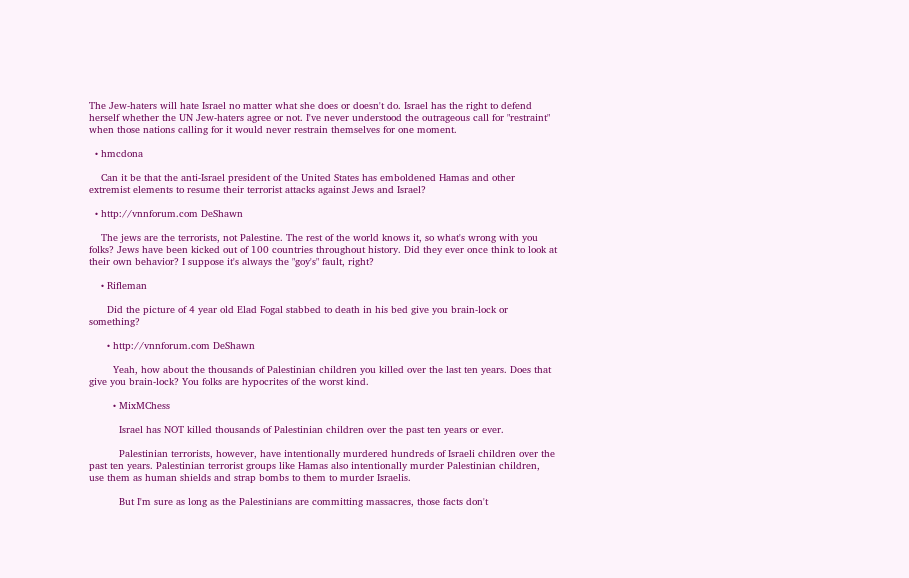The Jew-haters will hate Israel no matter what she does or doesn't do. Israel has the right to defend herself whether the UN Jew-haters agree or not. I've never understood the outrageous call for "restraint" when those nations calling for it would never restrain themselves for one moment.

  • hmcdona

    Can it be that the anti-Israel president of the United States has emboldened Hamas and other extremist elements to resume their terrorist attacks against Jews and Israel?

  • http://vnnforum.com DeShawn

    The jews are the terrorists, not Palestine. The rest of the world knows it, so what's wrong with you folks? Jews have been kicked out of 100 countries throughout history. Did they ever once think to look at their own behavior? I suppose it's always the "goy's" fault, right?

    • Rifleman

      Did the picture of 4 year old Elad Fogal stabbed to death in his bed give you brain-lock or something?

      • http://vnnforum.com DeShawn

        Yeah, how about the thousands of Palestinian children you killed over the last ten years. Does that give you brain-lock? You folks are hypocrites of the worst kind.

        • MixMChess

          Israel has NOT killed thousands of Palestinian children over the past ten years or ever.

          Palestinian terrorists, however, have intentionally murdered hundreds of Israeli children over the past ten years. Palestinian terrorist groups like Hamas also intentionally murder Palestinian children, use them as human shields and strap bombs to them to murder Israelis.

          But I'm sure as long as the Palestinians are committing massacres, those facts don't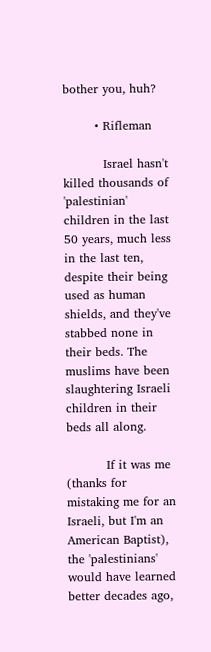bother you, huh?

        • Rifleman

          Israel hasn't killed thousands of 'palestinian' children in the last 50 years, much less in the last ten, despite their being used as human shields, and they've stabbed none in their beds. The muslims have been slaughtering Israeli children in their beds all along.

          If it was me (thanks for mistaking me for an Israeli, but I'm an American Baptist), the 'palestinians' would have learned better decades ago,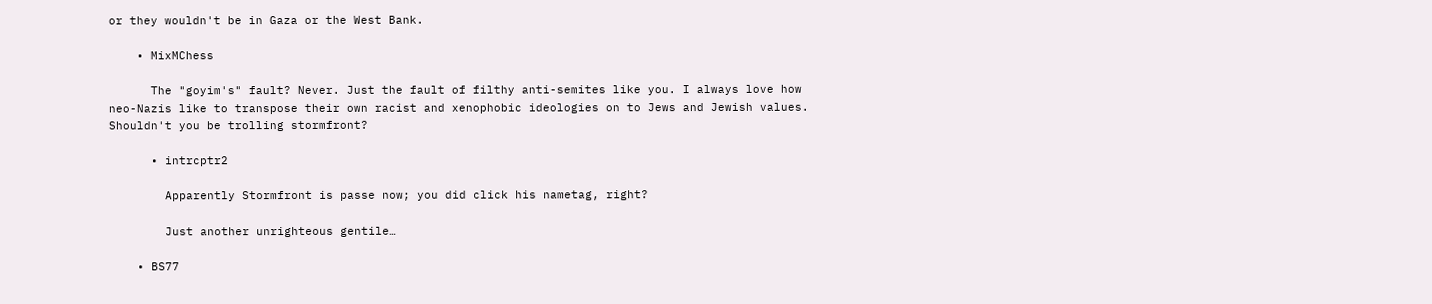or they wouldn't be in Gaza or the West Bank.

    • MixMChess

      The "goyim's" fault? Never. Just the fault of filthy anti-semites like you. I always love how neo-Nazis like to transpose their own racist and xenophobic ideologies on to Jews and Jewish values. Shouldn't you be trolling stormfront?

      • intrcptr2

        Apparently Stormfront is passe now; you did click his nametag, right?

        Just another unrighteous gentile…

    • BS77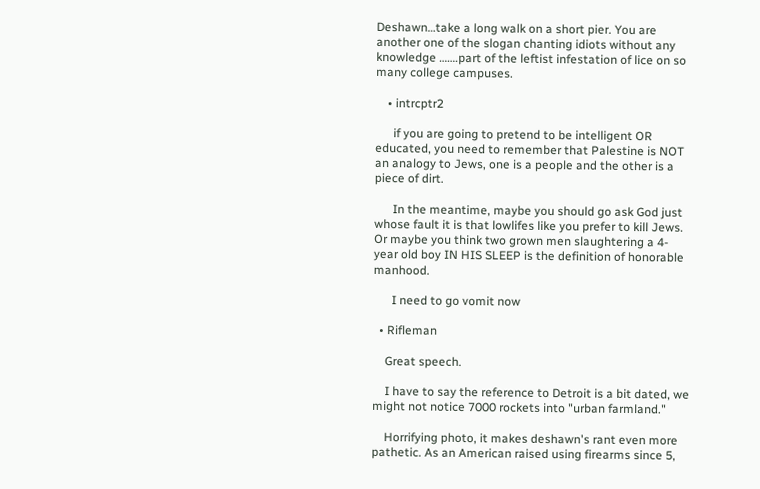Deshawn…take a long walk on a short pier. You are another one of the slogan chanting idiots without any knowledge …….part of the leftist infestation of lice on so many college campuses.

    • intrcptr2

      if you are going to pretend to be intelligent OR educated, you need to remember that Palestine is NOT an analogy to Jews, one is a people and the other is a piece of dirt.

      In the meantime, maybe you should go ask God just whose fault it is that lowlifes like you prefer to kill Jews. Or maybe you think two grown men slaughtering a 4-year old boy IN HIS SLEEP is the definition of honorable manhood.

      I need to go vomit now

  • Rifleman

    Great speech.

    I have to say the reference to Detroit is a bit dated, we might not notice 7000 rockets into "urban farmland."

    Horrifying photo, it makes deshawn's rant even more pathetic. As an American raised using firearms since 5,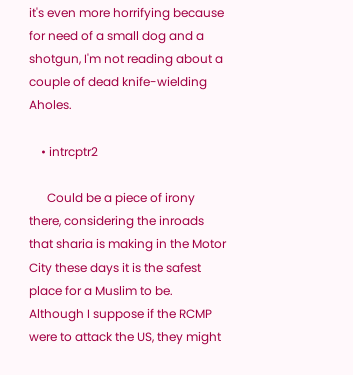it's even more horrifying because for need of a small dog and a shotgun, I'm not reading about a couple of dead knife-wielding Aholes.

    • intrcptr2

      Could be a piece of irony there, considering the inroads that sharia is making in the Motor City these days it is the safest place for a Muslim to be. Although I suppose if the RCMP were to attack the US, they might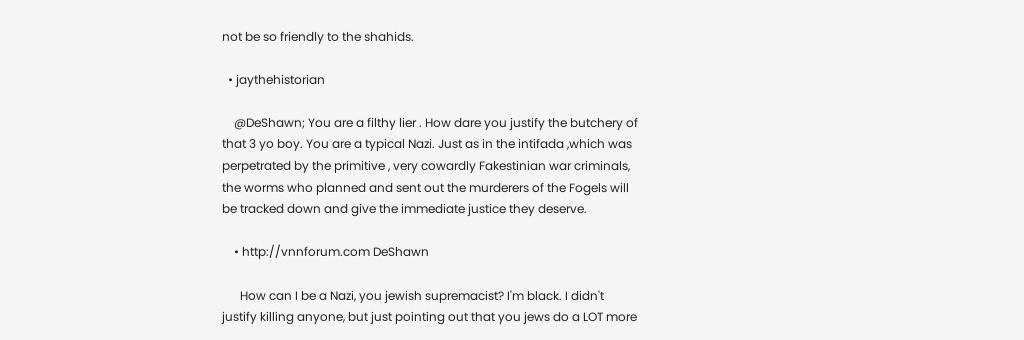not be so friendly to the shahids.

  • jaythehistorian

    @DeShawn; You are a filthy lier . How dare you justify the butchery of that 3 yo boy. You are a typical Nazi. Just as in the intifada ,which was perpetrated by the primitive , very cowardly Fakestinian war criminals, the worms who planned and sent out the murderers of the Fogels will be tracked down and give the immediate justice they deserve.

    • http://vnnforum.com DeShawn

      How can I be a Nazi, you jewish supremacist? I'm black. I didn't justify killing anyone, but just pointing out that you jews do a LOT more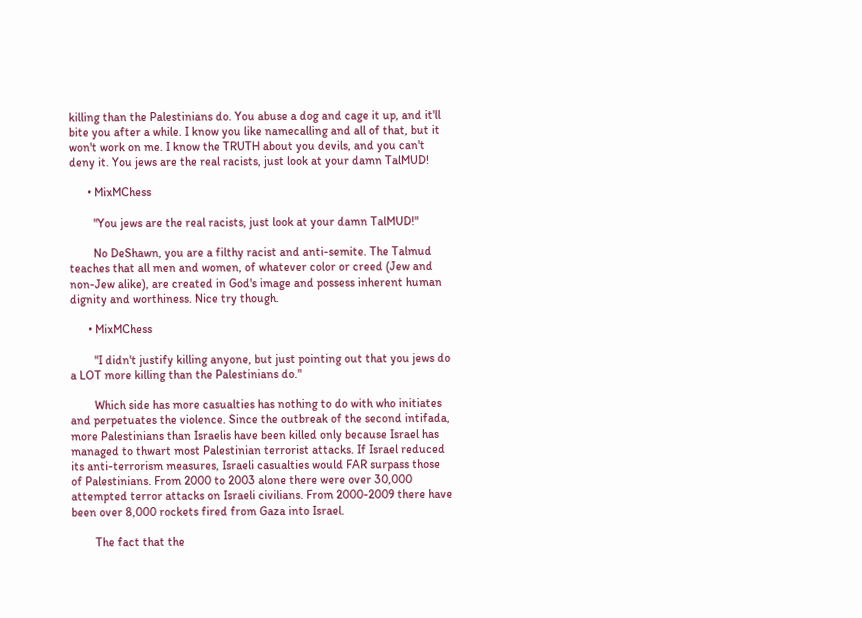killing than the Palestinians do. You abuse a dog and cage it up, and it'll bite you after a while. I know you like namecalling and all of that, but it won't work on me. I know the TRUTH about you devils, and you can't deny it. You jews are the real racists, just look at your damn TalMUD!

      • MixMChess

        "You jews are the real racists, just look at your damn TalMUD!"

        No DeShawn, you are a filthy racist and anti-semite. The Talmud teaches that all men and women, of whatever color or creed (Jew and non-Jew alike), are created in God's image and possess inherent human dignity and worthiness. Nice try though.

      • MixMChess

        "I didn't justify killing anyone, but just pointing out that you jews do a LOT more killing than the Palestinians do."

        Which side has more casualties has nothing to do with who initiates and perpetuates the violence. Since the outbreak of the second intifada, more Palestinians than Israelis have been killed only because Israel has managed to thwart most Palestinian terrorist attacks. If Israel reduced its anti-terrorism measures, Israeli casualties would FAR surpass those of Palestinians. From 2000 to 2003 alone there were over 30,000 attempted terror attacks on Israeli civilians. From 2000-2009 there have been over 8,000 rockets fired from Gaza into Israel.

        The fact that the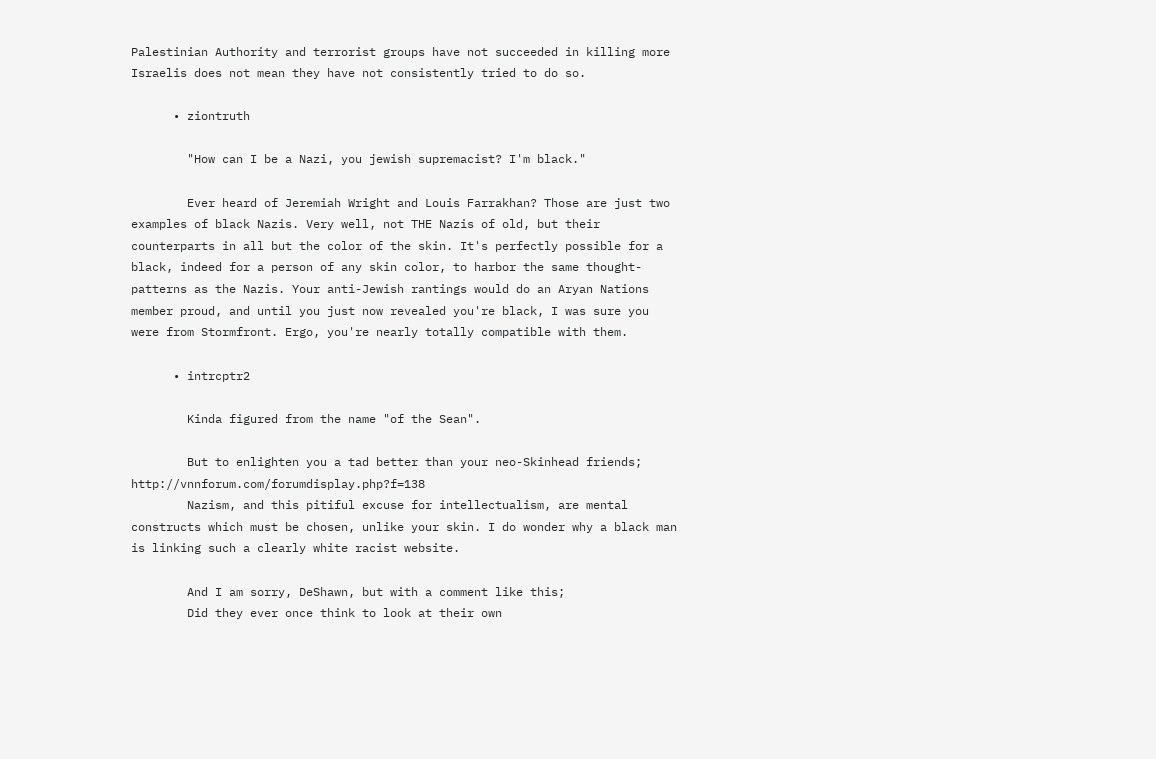Palestinian Authority and terrorist groups have not succeeded in killing more Israelis does not mean they have not consistently tried to do so.

      • ziontruth

        "How can I be a Nazi, you jewish supremacist? I'm black."

        Ever heard of Jeremiah Wright and Louis Farrakhan? Those are just two examples of black Nazis. Very well, not THE Nazis of old, but their counterparts in all but the color of the skin. It's perfectly possible for a black, indeed for a person of any skin color, to harbor the same thought-patterns as the Nazis. Your anti-Jewish rantings would do an Aryan Nations member proud, and until you just now revealed you're black, I was sure you were from Stormfront. Ergo, you're nearly totally compatible with them.

      • intrcptr2

        Kinda figured from the name "of the Sean".

        But to enlighten you a tad better than your neo-Skinhead friends; http://vnnforum.com/forumdisplay.php?f=138
        Nazism, and this pitiful excuse for intellectualism, are mental constructs which must be chosen, unlike your skin. I do wonder why a black man is linking such a clearly white racist website.

        And I am sorry, DeShawn, but with a comment like this;
        Did they ever once think to look at their own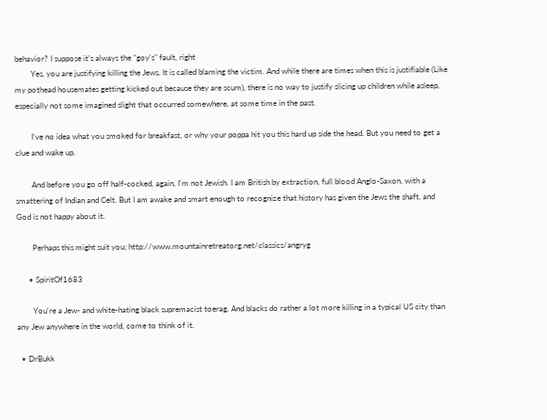behavior? I suppose it's always the "goy's" fault, right
        Yes, you are justifying killing the Jews. It is called blaming the victim. And while there are times when this is justifiable (Like my pothead housemates getting kicked out because they are scum), there is no way to justify slicing up children while asleep, especially not some imagined slight that occurred somewhere, at some time in the past.

        I've no idea what you smoked for breakfast, or why your poppa hit you this hard up side the head. But you need to get a clue and wake up.

        And before you go off half-cocked, again, I'm not Jewish. I am British by extraction, full blood Anglo-Saxon, with a smattering of Indian and Celt. But I am awake and smart enough to recognize that history has given the Jews the shaft, and God is not happy about it.

        Perhaps this might suit you; http://www.mountainretreatorg.net/classics/angryg

      • SpiritOf1683

        You're a Jew- and white-hating black supremacist toerag. And blacks do rather a lot more killing in a typical US city than any Jew anywhere in the world, come to think of it.

  • DrBukk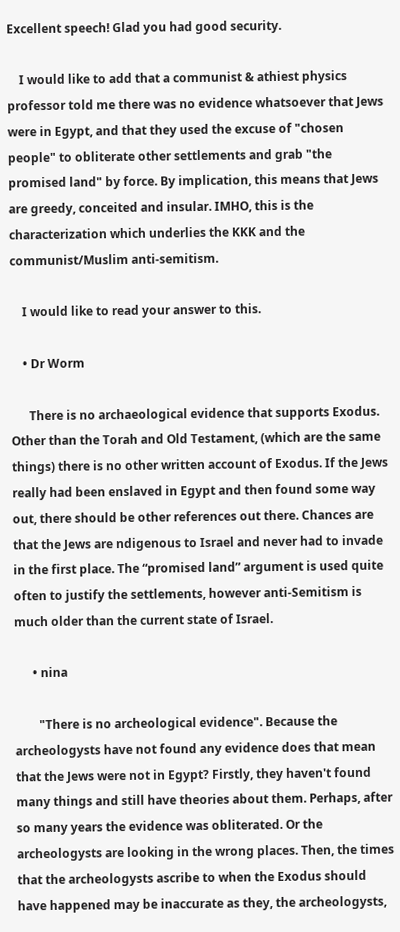Excellent speech! Glad you had good security.

    I would like to add that a communist & athiest physics professor told me there was no evidence whatsoever that Jews were in Egypt, and that they used the excuse of "chosen people" to obliterate other settlements and grab "the promised land" by force. By implication, this means that Jews are greedy, conceited and insular. IMHO, this is the characterization which underlies the KKK and the communist/Muslim anti-semitism.

    I would like to read your answer to this.

    • Dr Worm

      There is no archaeological evidence that supports Exodus. Other than the Torah and Old Testament, (which are the same things) there is no other written account of Exodus. If the Jews really had been enslaved in Egypt and then found some way out, there should be other references out there. Chances are that the Jews are ndigenous to Israel and never had to invade in the first place. The “promised land” argument is used quite often to justify the settlements, however anti-Semitism is much older than the current state of Israel.

      • nina

        "There is no archeological evidence". Because the archeologysts have not found any evidence does that mean that the Jews were not in Egypt? Firstly, they haven't found many things and still have theories about them. Perhaps, after so many years the evidence was obliterated. Or the archeologysts are looking in the wrong places. Then, the times that the archeologysts ascribe to when the Exodus should have happened may be inaccurate as they, the archeologysts,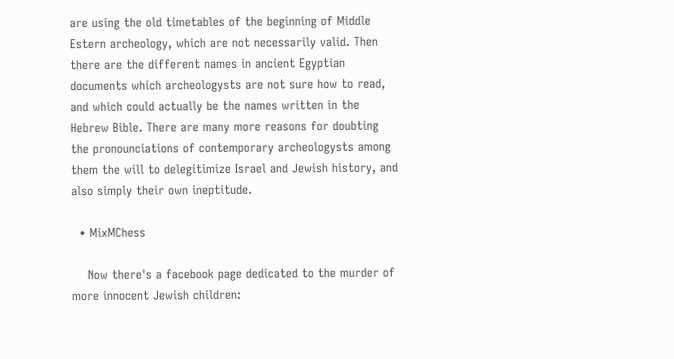are using the old timetables of the beginning of Middle Estern archeology, which are not necessarily valid. Then there are the different names in ancient Egyptian documents which archeologysts are not sure how to read, and which could actually be the names written in the Hebrew Bible. There are many more reasons for doubting the pronounciations of contemporary archeologysts among them the will to delegitimize Israel and Jewish history, and also simply their own ineptitude.

  • MixMChess

    Now there's a facebook page dedicated to the murder of more innocent Jewish children: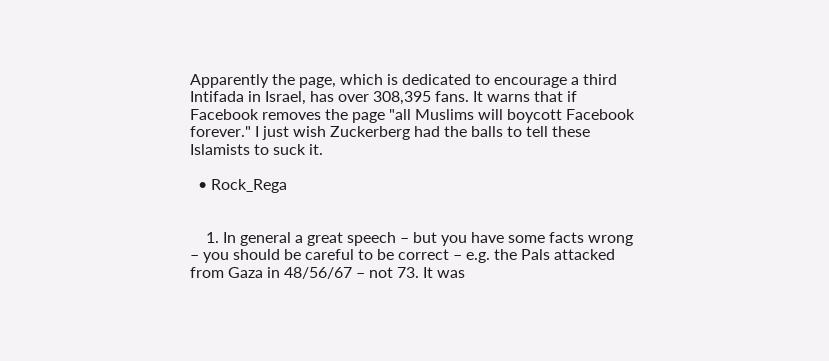Apparently the page, which is dedicated to encourage a third Intifada in Israel, has over 308,395 fans. It warns that if Facebook removes the page "all Muslims will boycott Facebook forever." I just wish Zuckerberg had the balls to tell these Islamists to suck it.

  • Rock_Rega


    1. In general a great speech – but you have some facts wrong – you should be careful to be correct – e.g. the Pals attacked from Gaza in 48/56/67 – not 73. It was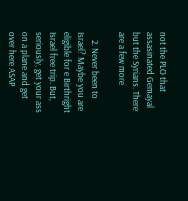not the PLO that assasinated Gemayal but the Syrians. There are a few more

    2. Never been to Israel? Maybe you are eligible for e Birthright Israel free trip. But, seriously, get your ass on a plane and get over here ASAP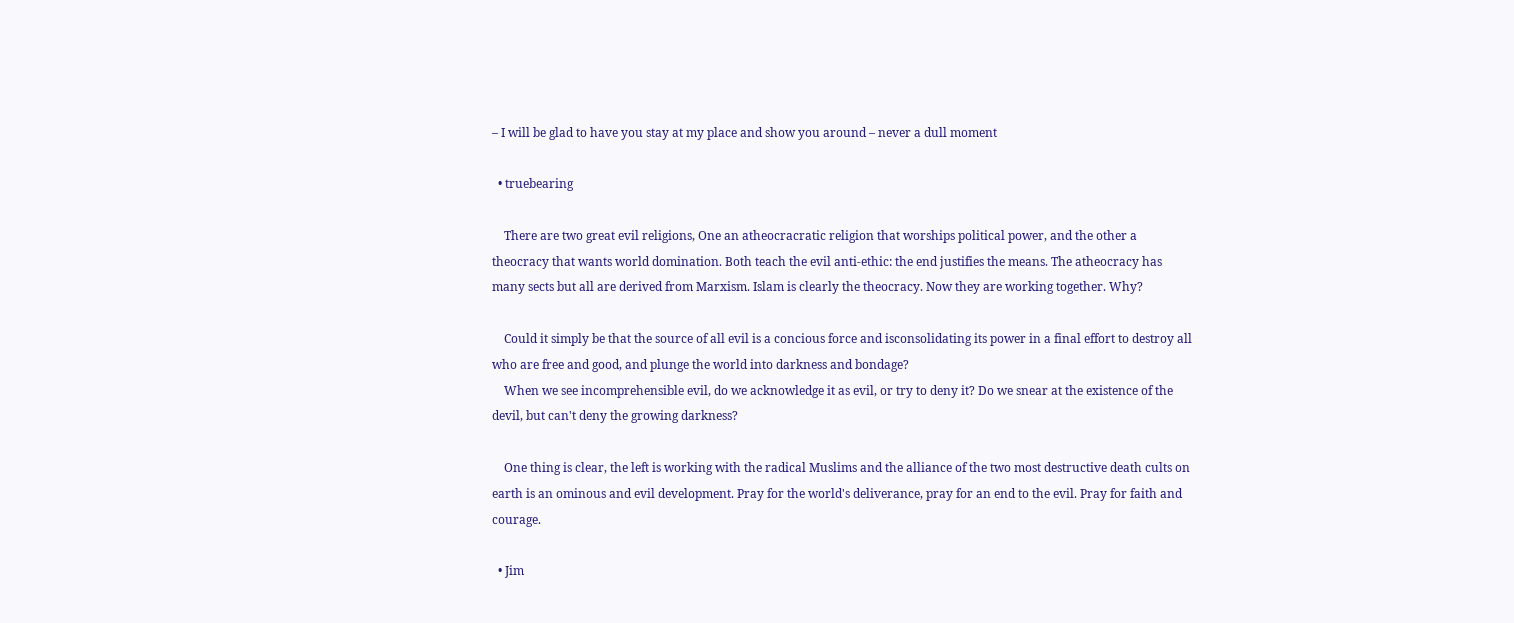– I will be glad to have you stay at my place and show you around – never a dull moment

  • truebearing

    There are two great evil religions, One an atheocracratic religion that worships political power, and the other a theocracy that wants world domination. Both teach the evil anti-ethic: the end justifies the means. The atheocracy has many sects but all are derived from Marxism. Islam is clearly the theocracy. Now they are working together. Why?

    Could it simply be that the source of all evil is a concious force and isconsolidating its power in a final effort to destroy all who are free and good, and plunge the world into darkness and bondage?
    When we see incomprehensible evil, do we acknowledge it as evil, or try to deny it? Do we snear at the existence of the devil, but can't deny the growing darkness?

    One thing is clear, the left is working with the radical Muslims and the alliance of the two most destructive death cults on earth is an ominous and evil development. Pray for the world's deliverance, pray for an end to the evil. Pray for faith and courage.

  • Jim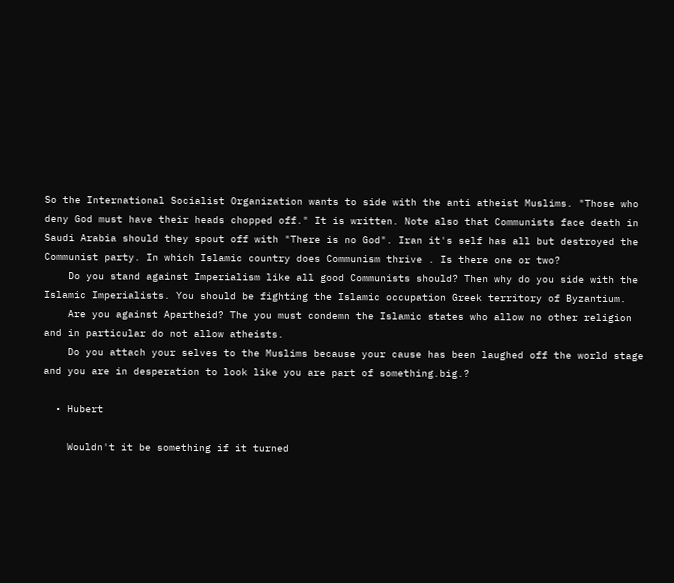So the International Socialist Organization wants to side with the anti atheist Muslims. "Those who deny God must have their heads chopped off." It is written. Note also that Communists face death in Saudi Arabia should they spout off with "There is no God". Iran it's self has all but destroyed the Communist party. In which Islamic country does Communism thrive . Is there one or two?
    Do you stand against Imperialism like all good Communists should? Then why do you side with the Islamic Imperialists. You should be fighting the Islamic occupation Greek territory of Byzantium.
    Are you against Apartheid? The you must condemn the Islamic states who allow no other religion and in particular do not allow atheists.
    Do you attach your selves to the Muslims because your cause has been laughed off the world stage and you are in desperation to look like you are part of something.big.?

  • Hubert

    Wouldn't it be something if it turned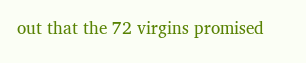out that the 72 virgins promised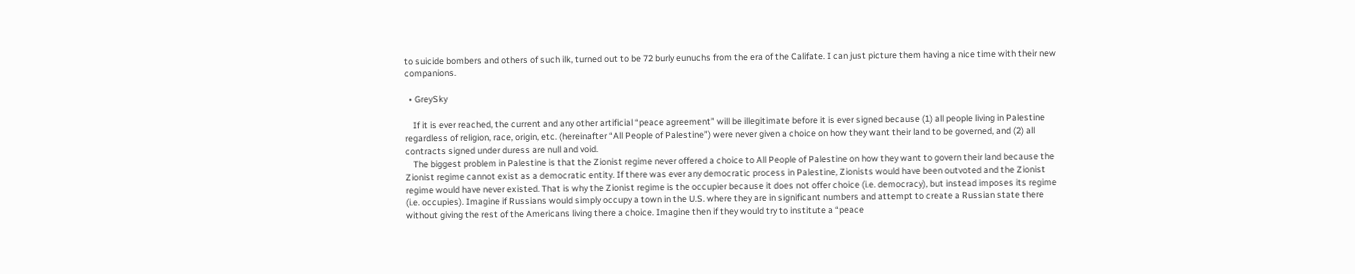to suicide bombers and others of such ilk, turned out to be 72 burly eunuchs from the era of the Califate. I can just picture them having a nice time with their new companions.

  • GreySky

    If it is ever reached, the current and any other artificial “peace agreement” will be illegitimate before it is ever signed because (1) all people living in Palestine regardless of religion, race, origin, etc. (hereinafter “All People of Palestine”) were never given a choice on how they want their land to be governed, and (2) all contracts signed under duress are null and void.
    The biggest problem in Palestine is that the Zionist regime never offered a choice to All People of Palestine on how they want to govern their land because the Zionist regime cannot exist as a democratic entity. If there was ever any democratic process in Palestine, Zionists would have been outvoted and the Zionist regime would have never existed. That is why the Zionist regime is the occupier because it does not offer choice (i.e. democracy), but instead imposes its regime (i.e. occupies). Imagine if Russians would simply occupy a town in the U.S. where they are in significant numbers and attempt to create a Russian state there without giving the rest of the Americans living there a choice. Imagine then if they would try to institute a “peace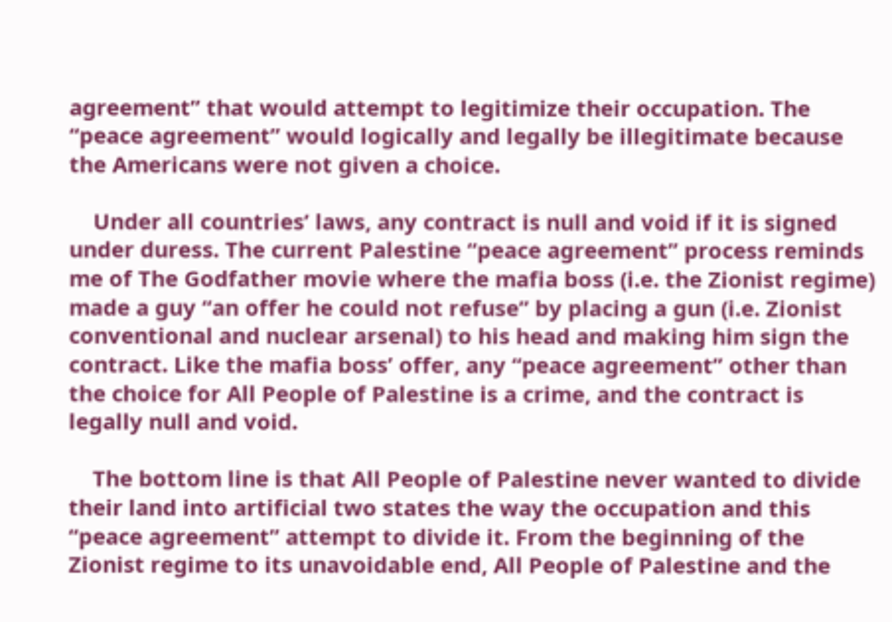agreement” that would attempt to legitimize their occupation. The “peace agreement” would logically and legally be illegitimate because the Americans were not given a choice.

    Under all countries’ laws, any contract is null and void if it is signed under duress. The current Palestine “peace agreement” process reminds me of The Godfather movie where the mafia boss (i.e. the Zionist regime) made a guy “an offer he could not refuse” by placing a gun (i.e. Zionist conventional and nuclear arsenal) to his head and making him sign the contract. Like the mafia boss’ offer, any “peace agreement” other than the choice for All People of Palestine is a crime, and the contract is legally null and void.

    The bottom line is that All People of Palestine never wanted to divide their land into artificial two states the way the occupation and this “peace agreement” attempt to divide it. From the beginning of the Zionist regime to its unavoidable end, All People of Palestine and the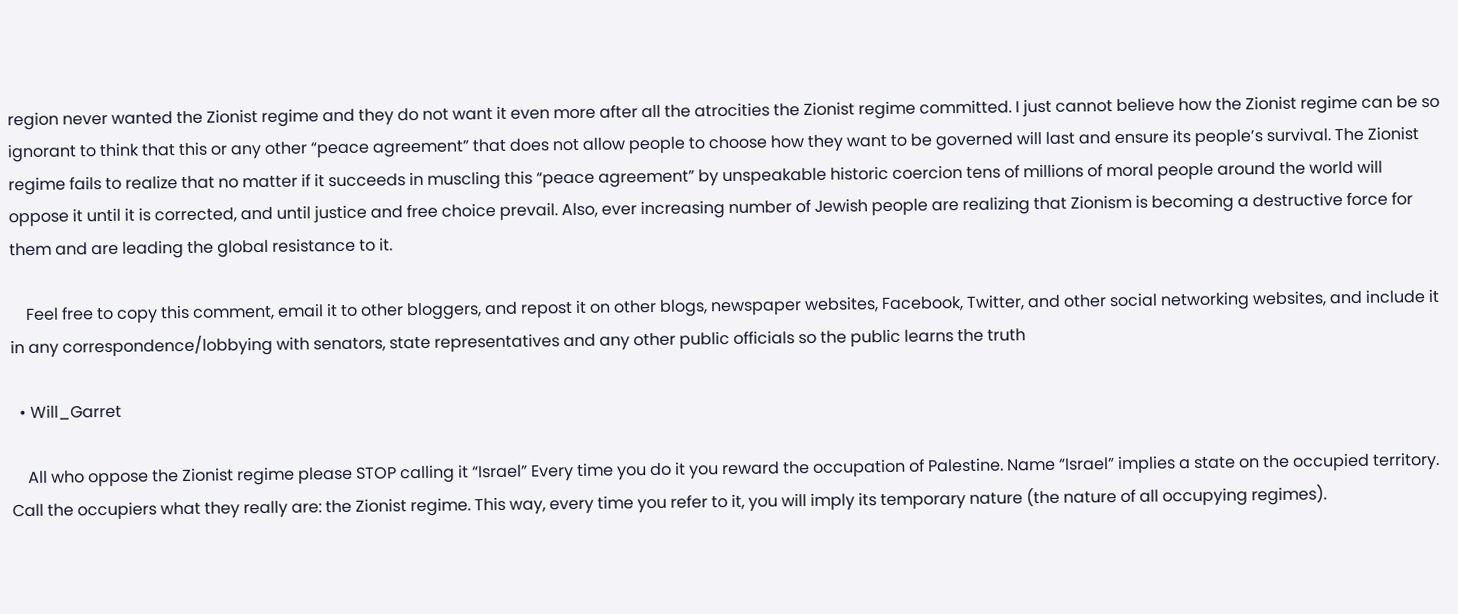region never wanted the Zionist regime and they do not want it even more after all the atrocities the Zionist regime committed. I just cannot believe how the Zionist regime can be so ignorant to think that this or any other “peace agreement” that does not allow people to choose how they want to be governed will last and ensure its people’s survival. The Zionist regime fails to realize that no matter if it succeeds in muscling this “peace agreement” by unspeakable historic coercion tens of millions of moral people around the world will oppose it until it is corrected, and until justice and free choice prevail. Also, ever increasing number of Jewish people are realizing that Zionism is becoming a destructive force for them and are leading the global resistance to it.

    Feel free to copy this comment, email it to other bloggers, and repost it on other blogs, newspaper websites, Facebook, Twitter, and other social networking websites, and include it in any correspondence/lobbying with senators, state representatives and any other public officials so the public learns the truth

  • Will_Garret

    All who oppose the Zionist regime please STOP calling it “Israel” Every time you do it you reward the occupation of Palestine. Name “Israel” implies a state on the occupied territory. Call the occupiers what they really are: the Zionist regime. This way, every time you refer to it, you will imply its temporary nature (the nature of all occupying regimes).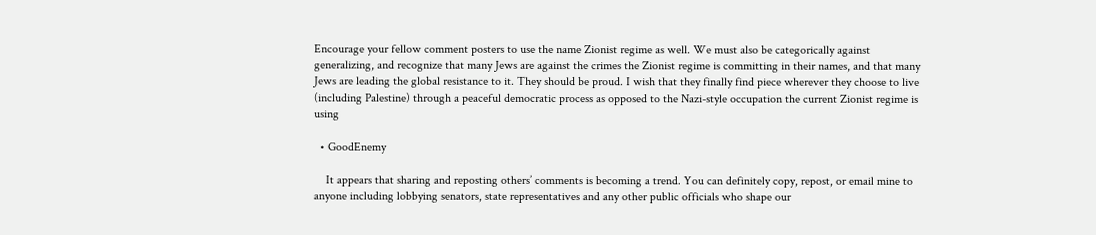Encourage your fellow comment posters to use the name Zionist regime as well. We must also be categorically against generalizing, and recognize that many Jews are against the crimes the Zionist regime is committing in their names, and that many Jews are leading the global resistance to it. They should be proud. I wish that they finally find piece wherever they choose to live (including Palestine) through a peaceful democratic process as opposed to the Nazi-style occupation the current Zionist regime is using

  • GoodEnemy

    It appears that sharing and reposting others’ comments is becoming a trend. You can definitely copy, repost, or email mine to anyone including lobbying senators, state representatives and any other public officials who shape our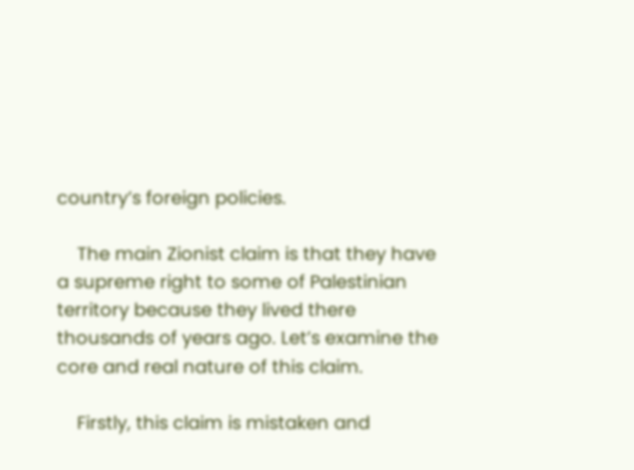country’s foreign policies.

    The main Zionist claim is that they have a supreme right to some of Palestinian territory because they lived there thousands of years ago. Let’s examine the core and real nature of this claim.

    Firstly, this claim is mistaken and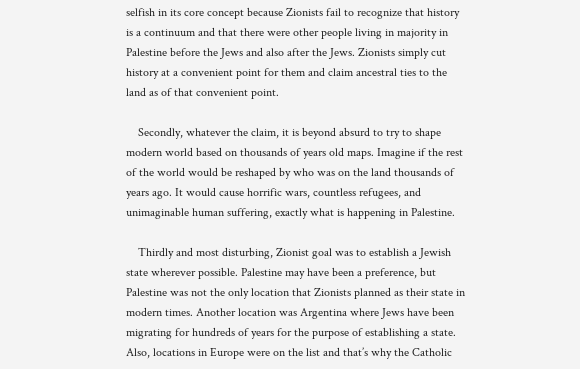selfish in its core concept because Zionists fail to recognize that history is a continuum and that there were other people living in majority in Palestine before the Jews and also after the Jews. Zionists simply cut history at a convenient point for them and claim ancestral ties to the land as of that convenient point.

    Secondly, whatever the claim, it is beyond absurd to try to shape modern world based on thousands of years old maps. Imagine if the rest of the world would be reshaped by who was on the land thousands of years ago. It would cause horrific wars, countless refugees, and unimaginable human suffering, exactly what is happening in Palestine.

    Thirdly and most disturbing, Zionist goal was to establish a Jewish state wherever possible. Palestine may have been a preference, but Palestine was not the only location that Zionists planned as their state in modern times. Another location was Argentina where Jews have been migrating for hundreds of years for the purpose of establishing a state. Also, locations in Europe were on the list and that’s why the Catholic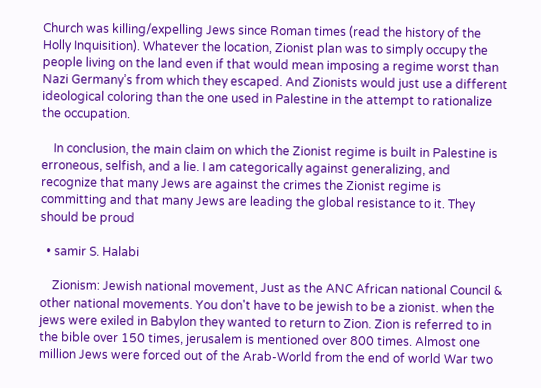Church was killing/expelling Jews since Roman times (read the history of the Holly Inquisition). Whatever the location, Zionist plan was to simply occupy the people living on the land even if that would mean imposing a regime worst than Nazi Germany’s from which they escaped. And Zionists would just use a different ideological coloring than the one used in Palestine in the attempt to rationalize the occupation.

    In conclusion, the main claim on which the Zionist regime is built in Palestine is erroneous, selfish, and a lie. I am categorically against generalizing, and recognize that many Jews are against the crimes the Zionist regime is committing and that many Jews are leading the global resistance to it. They should be proud

  • samir S. Halabi

    Zionism: Jewish national movement, Just as the ANC African national Council & other national movements. You don't have to be jewish to be a zionist. when the jews were exiled in Babylon they wanted to return to Zion. Zion is referred to in the bible over 150 times, jerusalem is mentioned over 800 times. Almost one million Jews were forced out of the Arab-World from the end of world War two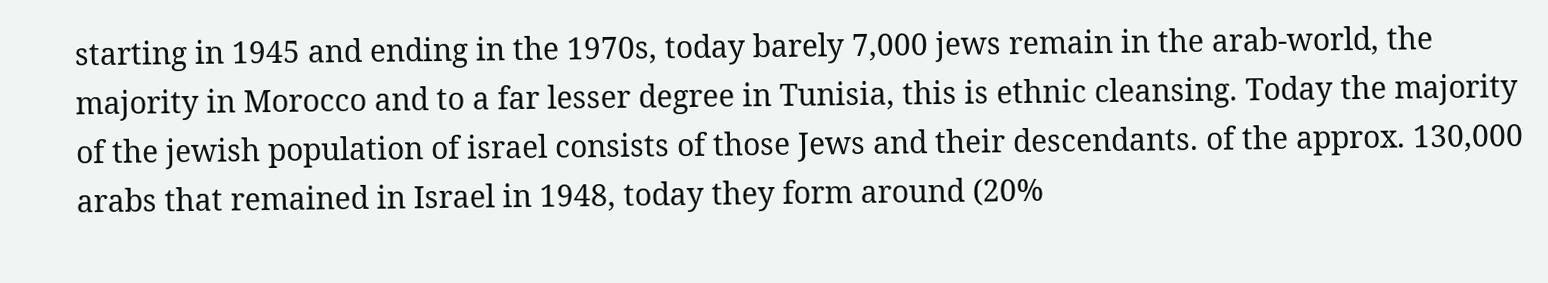starting in 1945 and ending in the 1970s, today barely 7,000 jews remain in the arab-world, the majority in Morocco and to a far lesser degree in Tunisia, this is ethnic cleansing. Today the majority of the jewish population of israel consists of those Jews and their descendants. of the approx. 130,000 arabs that remained in Israel in 1948, today they form around (20%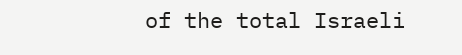of the total Israeli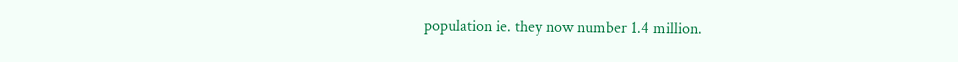population ie. they now number 1.4 million.